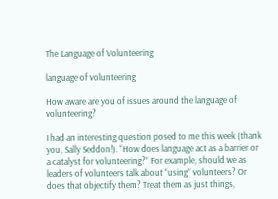The Language of Volunteering

language of volunteering

How aware are you of issues around the language of volunteering?

I had an interesting question posed to me this week (thank you, Sally Seddon!). “How does language act as a barrier or a catalyst for volunteering?” For example, should we as leaders of volunteers talk about “using” volunteers? Or does that objectify them? Treat them as just things,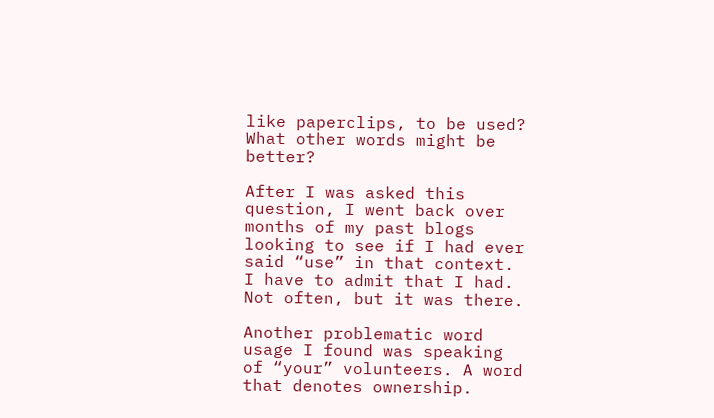like paperclips, to be used? What other words might be better?

After I was asked this question, I went back over months of my past blogs looking to see if I had ever said “use” in that context. I have to admit that I had. Not often, but it was there.

Another problematic word usage I found was speaking of “your” volunteers. A word that denotes ownership.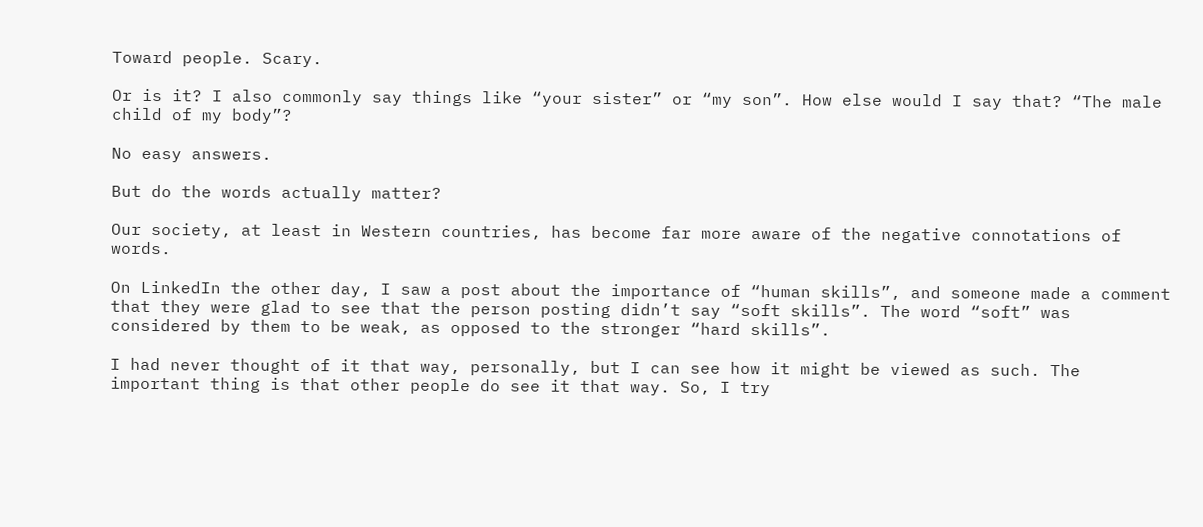Toward people. Scary.

Or is it? I also commonly say things like “your sister” or “my son”. How else would I say that? “The male child of my body”?

No easy answers.

But do the words actually matter?

Our society, at least in Western countries, has become far more aware of the negative connotations of words.

On LinkedIn the other day, I saw a post about the importance of “human skills”, and someone made a comment that they were glad to see that the person posting didn’t say “soft skills”. The word “soft” was considered by them to be weak, as opposed to the stronger “hard skills”.

I had never thought of it that way, personally, but I can see how it might be viewed as such. The important thing is that other people do see it that way. So, I try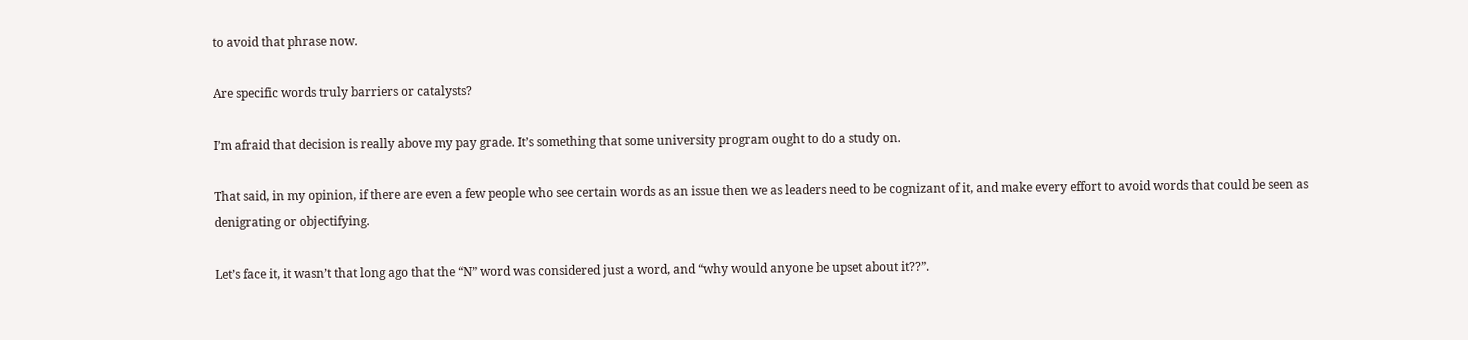to avoid that phrase now.

Are specific words truly barriers or catalysts?

I’m afraid that decision is really above my pay grade. It’s something that some university program ought to do a study on.

That said, in my opinion, if there are even a few people who see certain words as an issue then we as leaders need to be cognizant of it, and make every effort to avoid words that could be seen as denigrating or objectifying.

Let’s face it, it wasn’t that long ago that the “N” word was considered just a word, and “why would anyone be upset about it??”.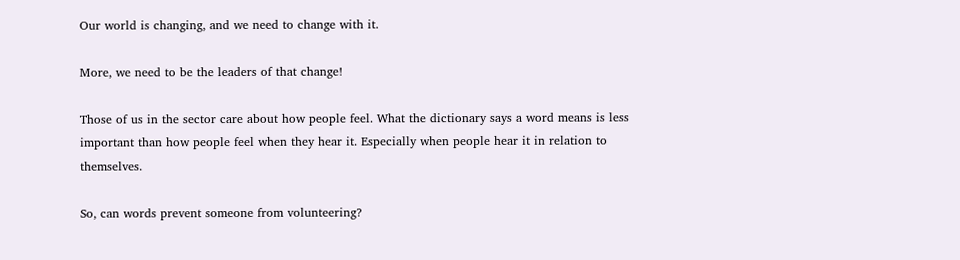Our world is changing, and we need to change with it.

More, we need to be the leaders of that change!

Those of us in the sector care about how people feel. What the dictionary says a word means is less important than how people feel when they hear it. Especially when people hear it in relation to themselves.

So, can words prevent someone from volunteering?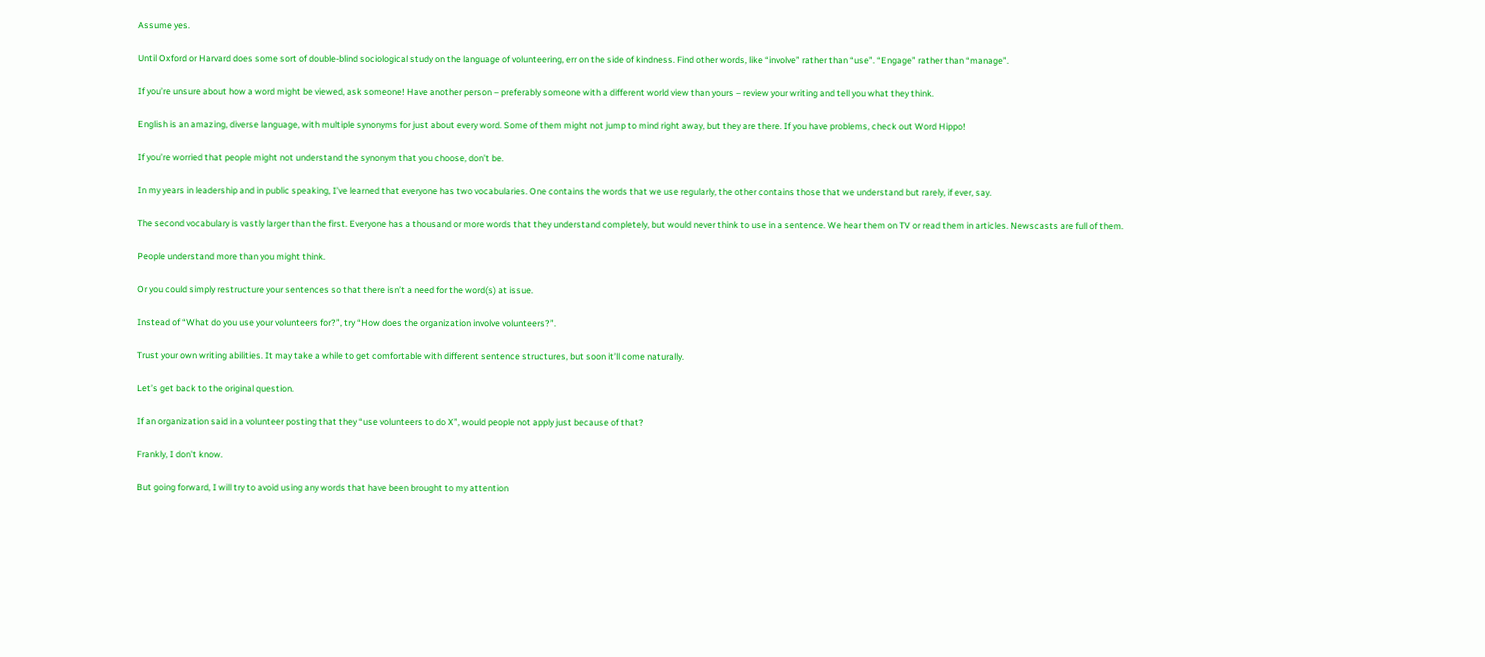Assume yes.

Until Oxford or Harvard does some sort of double-blind sociological study on the language of volunteering, err on the side of kindness. Find other words, like “involve” rather than “use”. “Engage” rather than “manage”.

If you’re unsure about how a word might be viewed, ask someone! Have another person – preferably someone with a different world view than yours – review your writing and tell you what they think.

English is an amazing, diverse language, with multiple synonyms for just about every word. Some of them might not jump to mind right away, but they are there. If you have problems, check out Word Hippo!

If you’re worried that people might not understand the synonym that you choose, don’t be.

In my years in leadership and in public speaking, I’ve learned that everyone has two vocabularies. One contains the words that we use regularly, the other contains those that we understand but rarely, if ever, say.

The second vocabulary is vastly larger than the first. Everyone has a thousand or more words that they understand completely, but would never think to use in a sentence. We hear them on TV or read them in articles. Newscasts are full of them.

People understand more than you might think.

Or you could simply restructure your sentences so that there isn’t a need for the word(s) at issue.

Instead of “What do you use your volunteers for?”, try “How does the organization involve volunteers?”.

Trust your own writing abilities. It may take a while to get comfortable with different sentence structures, but soon it’ll come naturally.

Let’s get back to the original question.

If an organization said in a volunteer posting that they “use volunteers to do X”, would people not apply just because of that?

Frankly, I don’t know.

But going forward, I will try to avoid using any words that have been brought to my attention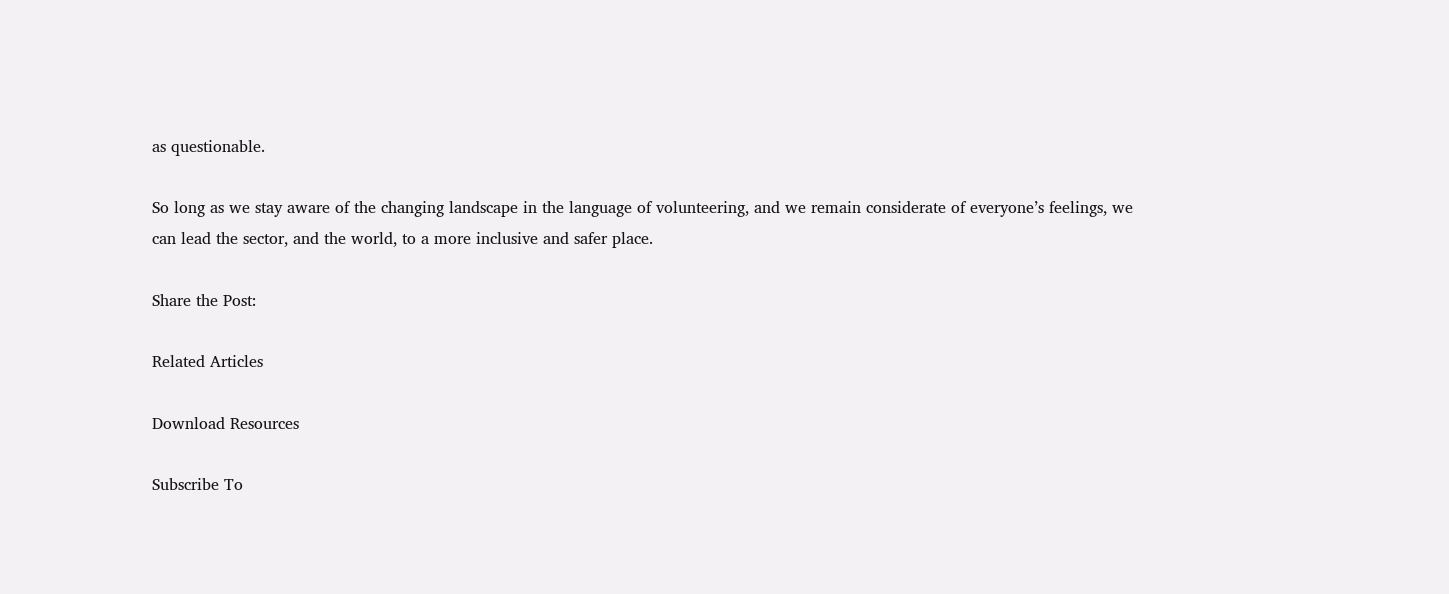as questionable.

So long as we stay aware of the changing landscape in the language of volunteering, and we remain considerate of everyone’s feelings, we can lead the sector, and the world, to a more inclusive and safer place.

Share the Post:

Related Articles

Download Resources

Subscribe To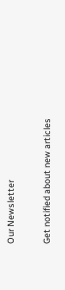Our Newsletter

Get notified about new articles